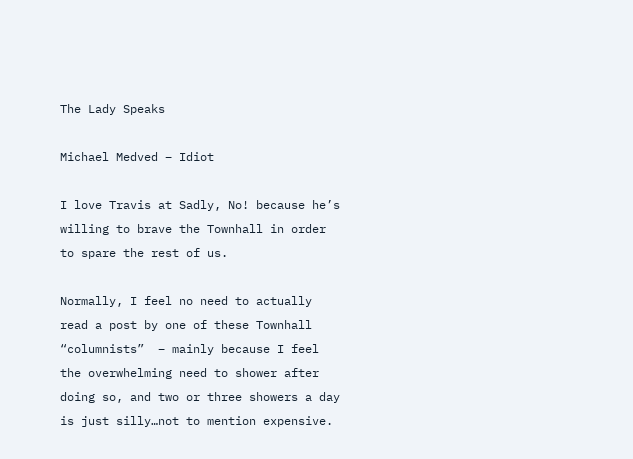The Lady Speaks

Michael Medved – Idiot

I love Travis at Sadly, No! because he’s willing to brave the Townhall in order to spare the rest of us.

Normally, I feel no need to actually read a post by one of these Townhall “columnists”  – mainly because I feel the overwhelming need to shower after doing so, and two or three showers a day is just silly…not to mention expensive.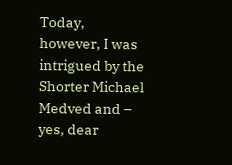Today, however, I was intrigued by the Shorter Michael Medved and – yes, dear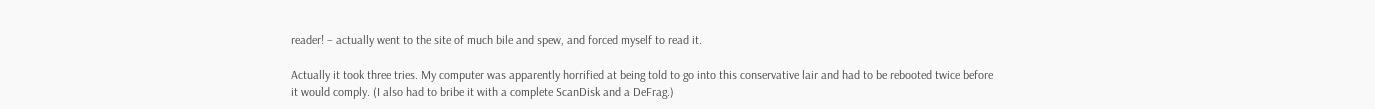reader! – actually went to the site of much bile and spew, and forced myself to read it.

Actually it took three tries. My computer was apparently horrified at being told to go into this conservative lair and had to be rebooted twice before it would comply. (I also had to bribe it with a complete ScanDisk and a DeFrag.)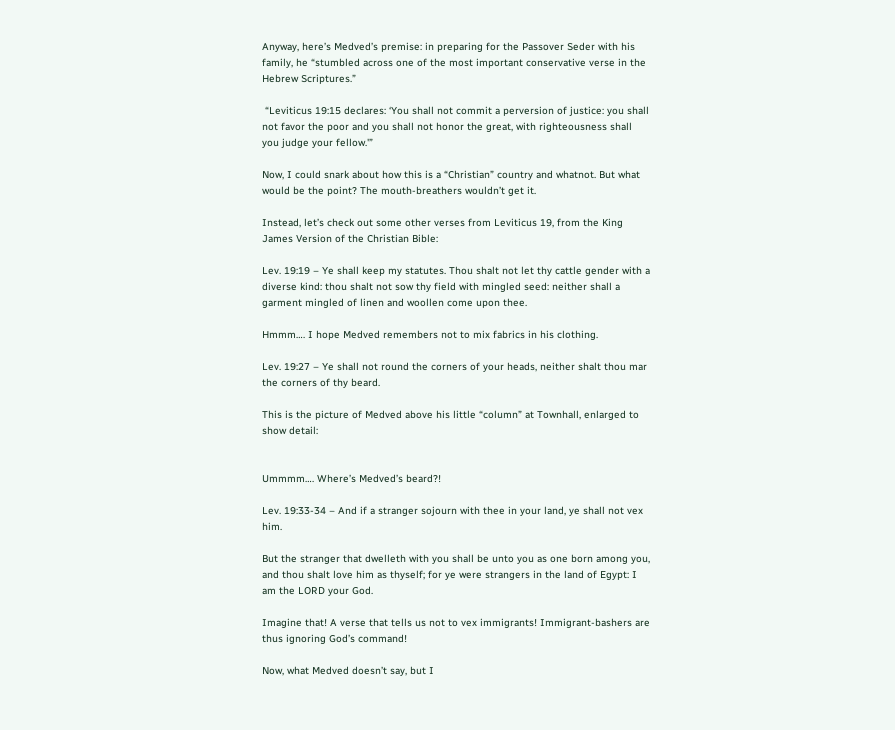Anyway, here’s Medved’s premise: in preparing for the Passover Seder with his family, he “stumbled across one of the most important conservative verse in the Hebrew Scriptures.”

 “Leviticus 19:15 declares: ‘You shall not commit a perversion of justice: you shall not favor the poor and you shall not honor the great, with righteousness shall you judge your fellow.'”

Now, I could snark about how this is a “Christian” country and whatnot. But what would be the point? The mouth-breathers wouldn’t get it.

Instead, let’s check out some other verses from Leviticus 19, from the King James Version of the Christian Bible:

Lev. 19:19 – Ye shall keep my statutes. Thou shalt not let thy cattle gender with a diverse kind: thou shalt not sow thy field with mingled seed: neither shall a garment mingled of linen and woollen come upon thee.

Hmmm…. I hope Medved remembers not to mix fabrics in his clothing.

Lev. 19:27 – Ye shall not round the corners of your heads, neither shalt thou mar the corners of thy beard.

This is the picture of Medved above his little “column” at Townhall, enlarged to show detail:


Ummmm…. Where’s Medved’s beard?!

Lev. 19:33-34 – And if a stranger sojourn with thee in your land, ye shall not vex him.

But the stranger that dwelleth with you shall be unto you as one born among you, and thou shalt love him as thyself; for ye were strangers in the land of Egypt: I am the LORD your God.

Imagine that! A verse that tells us not to vex immigrants! Immigrant-bashers are thus ignoring God’s command!

Now, what Medved doesn’t say, but I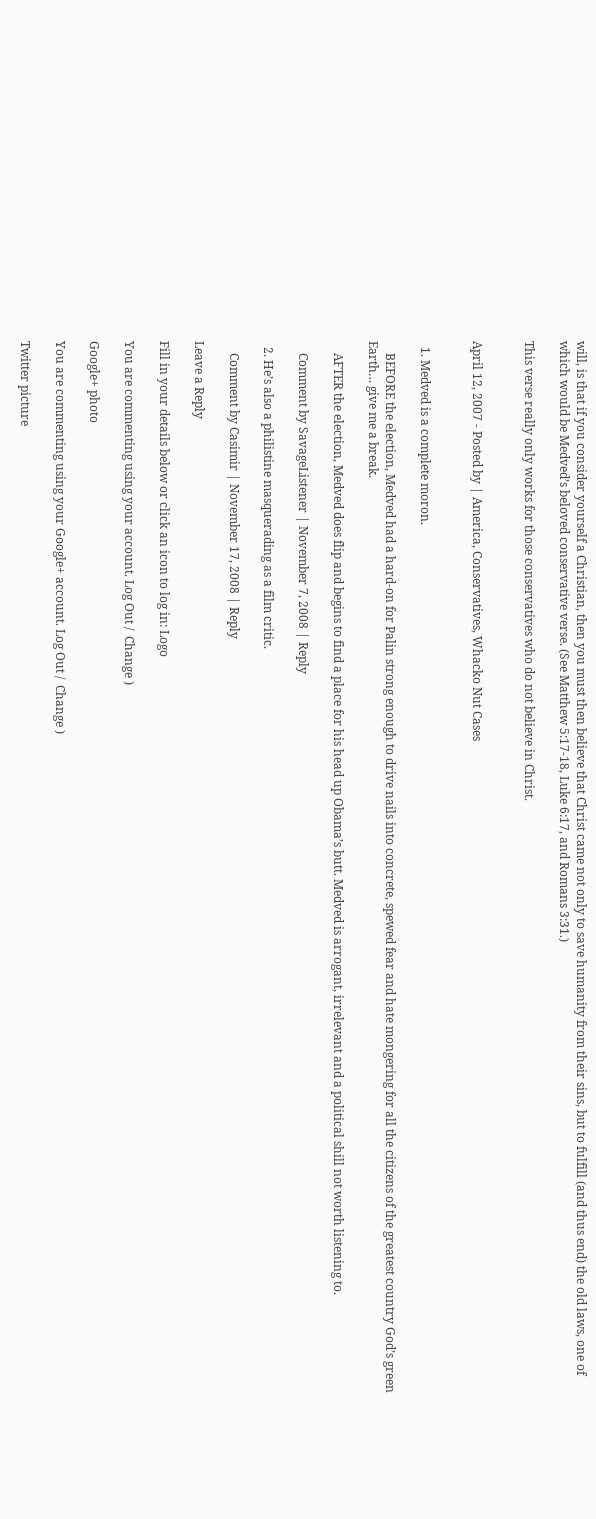will, is that if you consider yourself a Christian, then you must then believe that Christ came not only to save humanity from their sins, but to fulfill (and thus end) the old laws, one of which would be Medved’s beloved conservative verse. (See Matthew 5:17-18, Luke 6:17, and Romans 3:31.)

This verse really only works for those conservatives who do not believe in Christ.


April 12, 2007 - Posted by | America, Conservatives, Whacko Nut Cases


  1. Medved is a complete moron.

    BEFORE the election, Medved had a hard-on for Palin strong enough to drive nails into concrete, spewed fear and hate mongering for all the citizens of the greatest country God’s green Earth… give me a break.

    AFTER the election, Medved does flip and begins to find a place for his head up Obama’s butt. Medved is arrogant, irrelevant and a political shill not worth listening to.

    Comment by SavageListener | November 7, 2008 | Reply

  2. He’s also a philistine masquerading as a film critic.

    Comment by Casimir | November 17, 2008 | Reply

Leave a Reply

Fill in your details below or click an icon to log in: Logo

You are commenting using your account. Log Out /  Change )

Google+ photo

You are commenting using your Google+ account. Log Out /  Change )

Twitter picture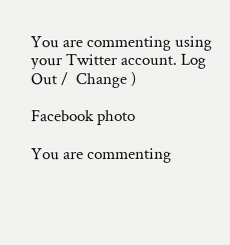You are commenting using your Twitter account. Log Out /  Change )

Facebook photo

You are commenting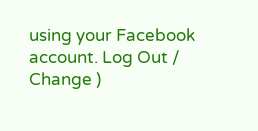using your Facebook account. Log Out /  Change )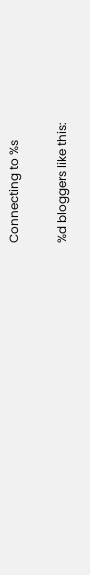Connecting to %s

%d bloggers like this: